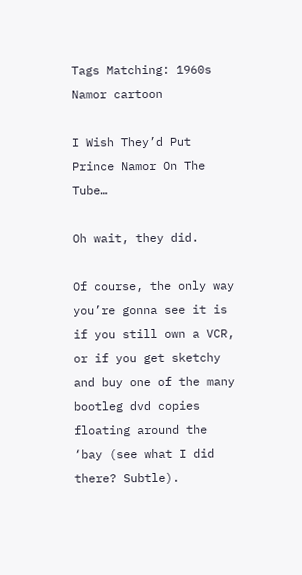Tags Matching: 1960s Namor cartoon

I Wish They’d Put Prince Namor On The Tube…

Oh wait, they did.

Of course, the only way you’re gonna see it is if you still own a VCR, or if you get sketchy and buy one of the many bootleg dvd copies floating around the ‘bay (see what I did there? Subtle).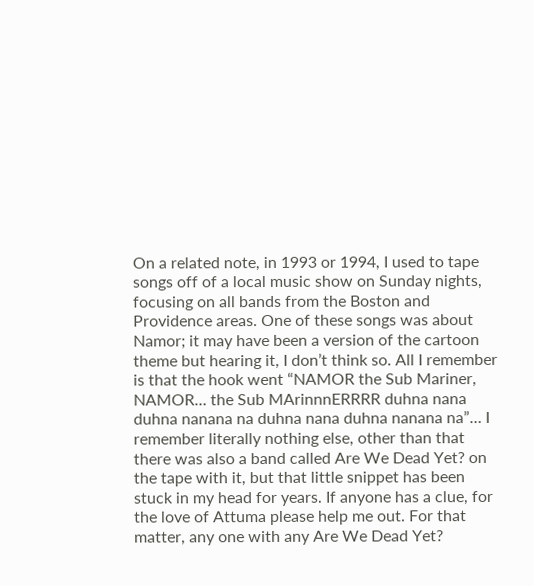On a related note, in 1993 or 1994, I used to tape songs off of a local music show on Sunday nights, focusing on all bands from the Boston and Providence areas. One of these songs was about Namor; it may have been a version of the cartoon theme but hearing it, I don’t think so. All I remember is that the hook went “NAMOR the Sub Mariner, NAMOR… the Sub MArinnnERRRR duhna nana duhna nanana na duhna nana duhna nanana na”… I remember literally nothing else, other than that there was also a band called Are We Dead Yet? on the tape with it, but that little snippet has been stuck in my head for years. If anyone has a clue, for the love of Attuma please help me out. For that matter, any one with any Are We Dead Yet?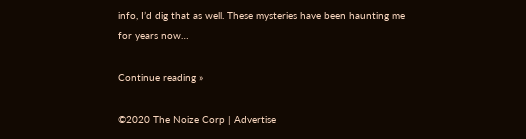info, I’d dig that as well. These mysteries have been haunting me for years now…

Continue reading »

©2020 The Noize Corp | Advertise